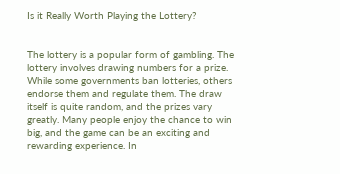Is it Really Worth Playing the Lottery?


The lottery is a popular form of gambling. The lottery involves drawing numbers for a prize. While some governments ban lotteries, others endorse them and regulate them. The draw itself is quite random, and the prizes vary greatly. Many people enjoy the chance to win big, and the game can be an exciting and rewarding experience. In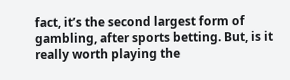fact, it’s the second largest form of gambling, after sports betting. But, is it really worth playing the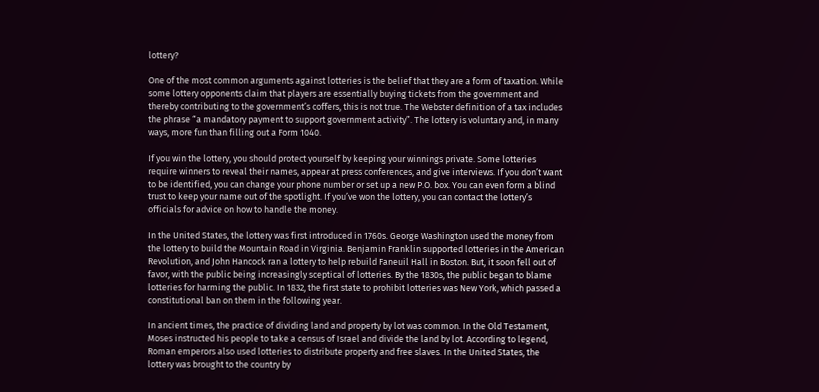lottery?

One of the most common arguments against lotteries is the belief that they are a form of taxation. While some lottery opponents claim that players are essentially buying tickets from the government and thereby contributing to the government’s coffers, this is not true. The Webster definition of a tax includes the phrase “a mandatory payment to support government activity”. The lottery is voluntary and, in many ways, more fun than filling out a Form 1040.

If you win the lottery, you should protect yourself by keeping your winnings private. Some lotteries require winners to reveal their names, appear at press conferences, and give interviews. If you don’t want to be identified, you can change your phone number or set up a new P.O. box. You can even form a blind trust to keep your name out of the spotlight. If you’ve won the lottery, you can contact the lottery’s officials for advice on how to handle the money.

In the United States, the lottery was first introduced in 1760s. George Washington used the money from the lottery to build the Mountain Road in Virginia. Benjamin Franklin supported lotteries in the American Revolution, and John Hancock ran a lottery to help rebuild Faneuil Hall in Boston. But, it soon fell out of favor, with the public being increasingly sceptical of lotteries. By the 1830s, the public began to blame lotteries for harming the public. In 1832, the first state to prohibit lotteries was New York, which passed a constitutional ban on them in the following year.

In ancient times, the practice of dividing land and property by lot was common. In the Old Testament, Moses instructed his people to take a census of Israel and divide the land by lot. According to legend, Roman emperors also used lotteries to distribute property and free slaves. In the United States, the lottery was brought to the country by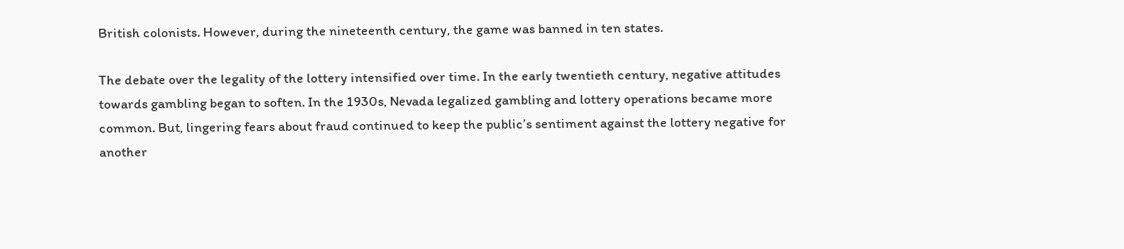British colonists. However, during the nineteenth century, the game was banned in ten states.

The debate over the legality of the lottery intensified over time. In the early twentieth century, negative attitudes towards gambling began to soften. In the 1930s, Nevada legalized gambling and lottery operations became more common. But, lingering fears about fraud continued to keep the public’s sentiment against the lottery negative for another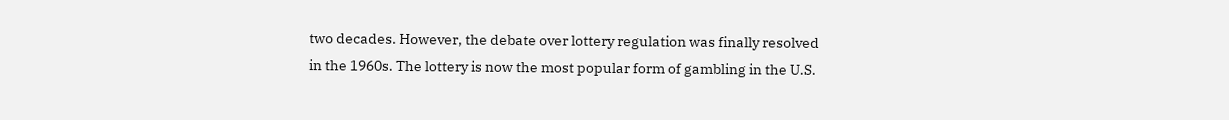two decades. However, the debate over lottery regulation was finally resolved in the 1960s. The lottery is now the most popular form of gambling in the U.S.